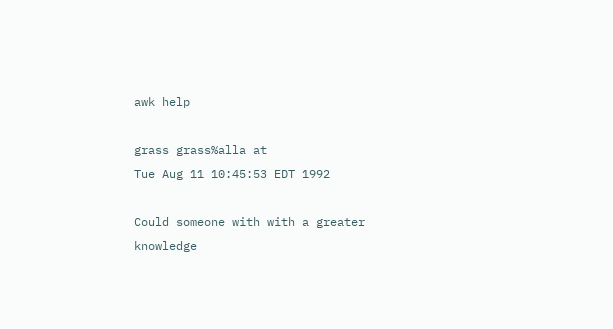awk help

grass grass%alla at
Tue Aug 11 10:45:53 EDT 1992

Could someone with with a greater knowledge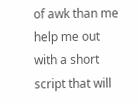of awk than me help me out with a short script that will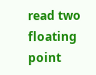read two floating point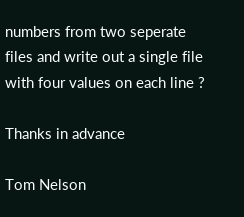numbers from two seperate files and write out a single file with four values on each line ?

Thanks in advance

Tom Nelson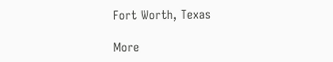Fort Worth, Texas

More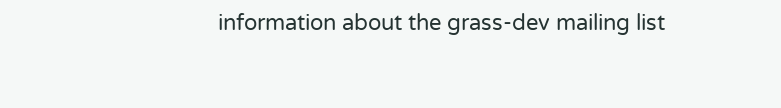information about the grass-dev mailing list